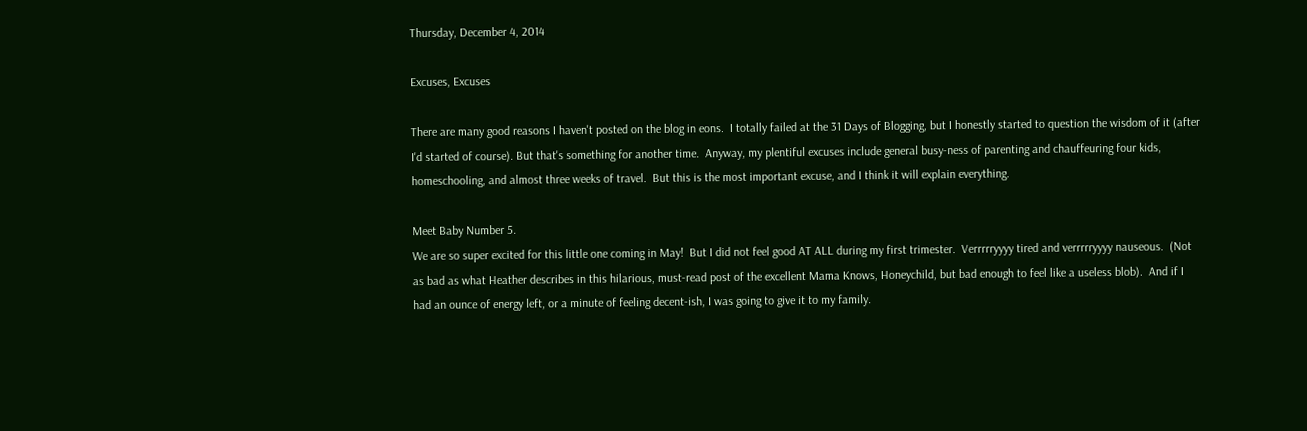Thursday, December 4, 2014

Excuses, Excuses

There are many good reasons I haven't posted on the blog in eons.  I totally failed at the 31 Days of Blogging, but I honestly started to question the wisdom of it (after I'd started of course). But that's something for another time.  Anyway, my plentiful excuses include general busy-ness of parenting and chauffeuring four kids, homeschooling, and almost three weeks of travel.  But this is the most important excuse, and I think it will explain everything.

Meet Baby Number 5.
We are so super excited for this little one coming in May!  But I did not feel good AT ALL during my first trimester.  Verrrrryyyy tired and verrrrryyyy nauseous.  (Not as bad as what Heather describes in this hilarious, must-read post of the excellent Mama Knows, Honeychild, but bad enough to feel like a useless blob).  And if I had an ounce of energy left, or a minute of feeling decent-ish, I was going to give it to my family.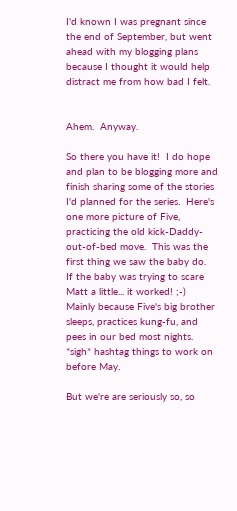I'd known I was pregnant since the end of September, but went ahead with my blogging plans because I thought it would help distract me from how bad I felt.


Ahem.  Anyway.

So there you have it!  I do hope and plan to be blogging more and finish sharing some of the stories I'd planned for the series.  Here's one more picture of Five, practicing the old kick-Daddy-out-of-bed move.  This was the first thing we saw the baby do.
If the baby was trying to scare Matt a little... it worked! ;-)  Mainly because Five's big brother sleeps, practices kung-fu, and pees in our bed most nights. *sigh* hashtag things to work on before May.

But we're are seriously so, so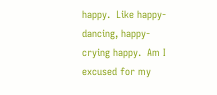happy.  Like happy-dancing, happy-crying happy.  Am I excused for my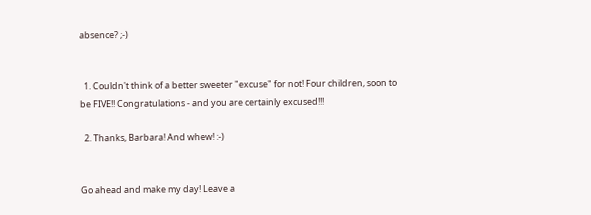absence? ;-)


  1. Couldn't think of a better sweeter "excuse" for not! Four children, soon to be FIVE!! Congratulations - and you are certainly excused!!!

  2. Thanks, Barbara! And whew! :-)


Go ahead and make my day! Leave a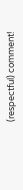(respectful) comment!